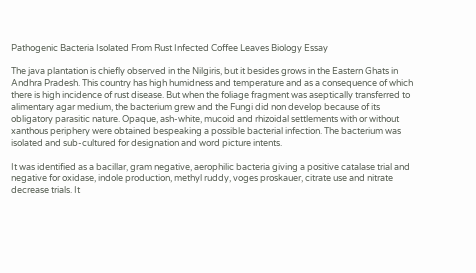Pathogenic Bacteria Isolated From Rust Infected Coffee Leaves Biology Essay

The java plantation is chiefly observed in the Nilgiris, but it besides grows in the Eastern Ghats in Andhra Pradesh. This country has high humidness and temperature and as a consequence of which there is high incidence of rust disease. But when the foliage fragment was aseptically transferred to alimentary agar medium, the bacterium grew and the Fungi did non develop because of its obligatory parasitic nature. Opaque, ash-white, mucoid and rhizoidal settlements with or without xanthous periphery were obtained bespeaking a possible bacterial infection. The bacterium was isolated and sub-cultured for designation and word picture intents.

It was identified as a bacillar, gram negative, aerophilic bacteria giving a positive catalase trial and negative for oxidase, indole production, methyl ruddy, voges proskauer, citrate use and nitrate decrease trials. It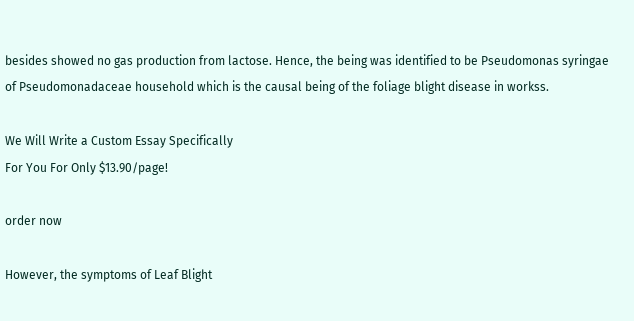besides showed no gas production from lactose. Hence, the being was identified to be Pseudomonas syringae of Pseudomonadaceae household which is the causal being of the foliage blight disease in workss.

We Will Write a Custom Essay Specifically
For You For Only $13.90/page!

order now

However, the symptoms of Leaf Blight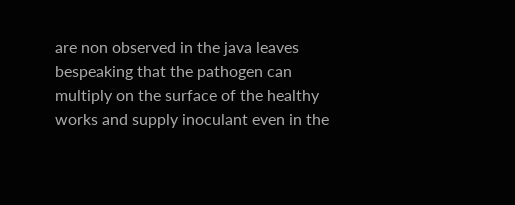are non observed in the java leaves bespeaking that the pathogen can multiply on the surface of the healthy works and supply inoculant even in the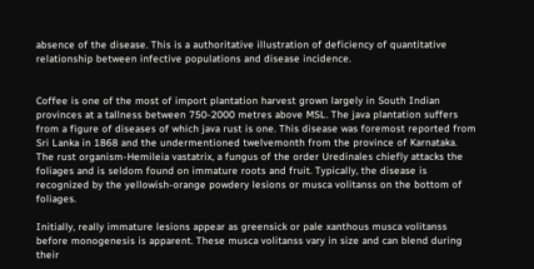absence of the disease. This is a authoritative illustration of deficiency of quantitative relationship between infective populations and disease incidence.


Coffee is one of the most of import plantation harvest grown largely in South Indian provinces at a tallness between 750-2000 metres above MSL. The java plantation suffers from a figure of diseases of which java rust is one. This disease was foremost reported from Sri Lanka in 1868 and the undermentioned twelvemonth from the province of Karnataka. The rust organism-Hemileia vastatrix, a fungus of the order Uredinales chiefly attacks the foliages and is seldom found on immature roots and fruit. Typically, the disease is recognized by the yellowish-orange powdery lesions or musca volitanss on the bottom of foliages.

Initially, really immature lesions appear as greensick or pale xanthous musca volitanss before monogenesis is apparent. These musca volitanss vary in size and can blend during their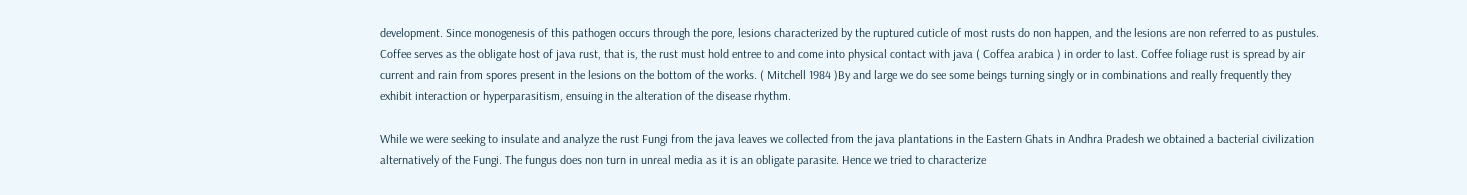development. Since monogenesis of this pathogen occurs through the pore, lesions characterized by the ruptured cuticle of most rusts do non happen, and the lesions are non referred to as pustules. Coffee serves as the obligate host of java rust, that is, the rust must hold entree to and come into physical contact with java ( Coffea arabica ) in order to last. Coffee foliage rust is spread by air current and rain from spores present in the lesions on the bottom of the works. ( Mitchell 1984 )By and large we do see some beings turning singly or in combinations and really frequently they exhibit interaction or hyperparasitism, ensuing in the alteration of the disease rhythm.

While we were seeking to insulate and analyze the rust Fungi from the java leaves we collected from the java plantations in the Eastern Ghats in Andhra Pradesh we obtained a bacterial civilization alternatively of the Fungi. The fungus does non turn in unreal media as it is an obligate parasite. Hence we tried to characterize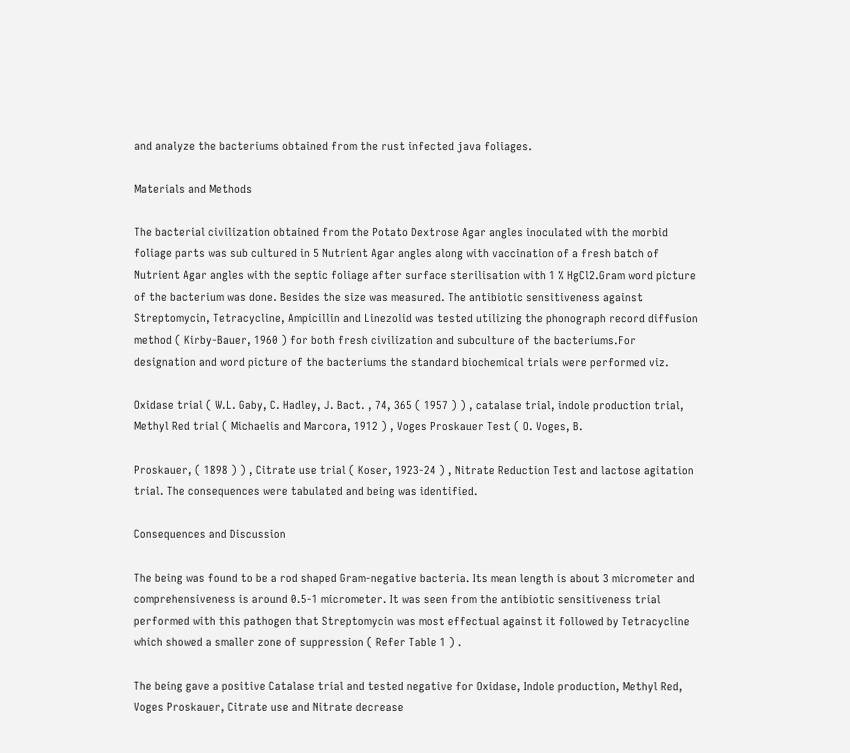and analyze the bacteriums obtained from the rust infected java foliages.

Materials and Methods

The bacterial civilization obtained from the Potato Dextrose Agar angles inoculated with the morbid foliage parts was sub cultured in 5 Nutrient Agar angles along with vaccination of a fresh batch of Nutrient Agar angles with the septic foliage after surface sterilisation with 1 % HgCl2.Gram word picture of the bacterium was done. Besides the size was measured. The antibiotic sensitiveness against Streptomycin, Tetracycline, Ampicillin and Linezolid was tested utilizing the phonograph record diffusion method ( Kirby-Bauer, 1960 ) for both fresh civilization and subculture of the bacteriums.For designation and word picture of the bacteriums the standard biochemical trials were performed viz.

Oxidase trial ( W.L. Gaby, C. Hadley, J. Bact. , 74, 365 ( 1957 ) ) , catalase trial, indole production trial, Methyl Red trial ( Michaelis and Marcora, 1912 ) , Voges Proskauer Test ( O. Voges, B.

Proskauer, ( 1898 ) ) , Citrate use trial ( Koser, 1923-24 ) , Nitrate Reduction Test and lactose agitation trial. The consequences were tabulated and being was identified.

Consequences and Discussion

The being was found to be a rod shaped Gram-negative bacteria. Its mean length is about 3 micrometer and comprehensiveness is around 0.5-1 micrometer. It was seen from the antibiotic sensitiveness trial performed with this pathogen that Streptomycin was most effectual against it followed by Tetracycline which showed a smaller zone of suppression ( Refer Table 1 ) .

The being gave a positive Catalase trial and tested negative for Oxidase, Indole production, Methyl Red, Voges Proskauer, Citrate use and Nitrate decrease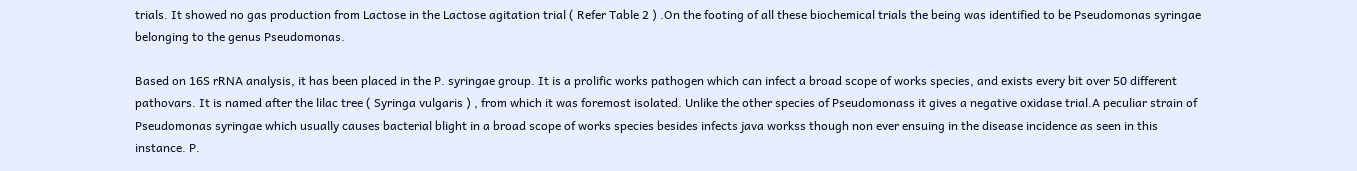trials. It showed no gas production from Lactose in the Lactose agitation trial ( Refer Table 2 ) .On the footing of all these biochemical trials the being was identified to be Pseudomonas syringae belonging to the genus Pseudomonas.

Based on 16S rRNA analysis, it has been placed in the P. syringae group. It is a prolific works pathogen which can infect a broad scope of works species, and exists every bit over 50 different pathovars. It is named after the lilac tree ( Syringa vulgaris ) , from which it was foremost isolated. Unlike the other species of Pseudomonass it gives a negative oxidase trial.A peculiar strain of Pseudomonas syringae which usually causes bacterial blight in a broad scope of works species besides infects java workss though non ever ensuing in the disease incidence as seen in this instance. P.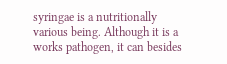syringae is a nutritionally various being. Although it is a works pathogen, it can besides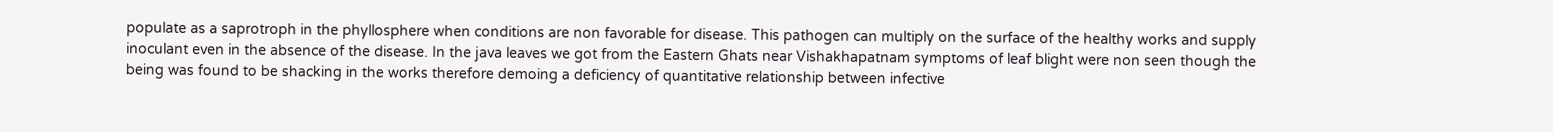populate as a saprotroph in the phyllosphere when conditions are non favorable for disease. This pathogen can multiply on the surface of the healthy works and supply inoculant even in the absence of the disease. In the java leaves we got from the Eastern Ghats near Vishakhapatnam symptoms of leaf blight were non seen though the being was found to be shacking in the works therefore demoing a deficiency of quantitative relationship between infective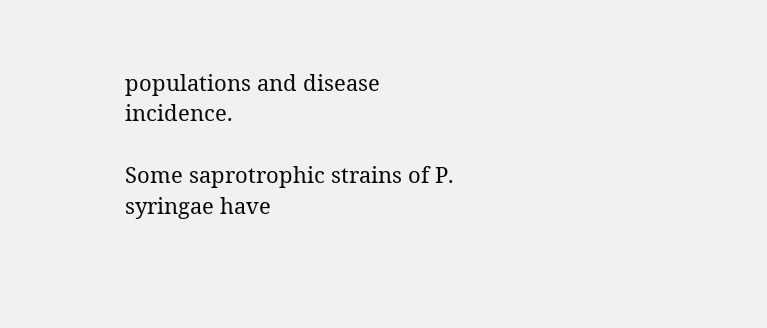populations and disease incidence.

Some saprotrophic strains of P. syringae have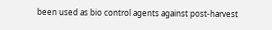been used as bio control agents against post-harvest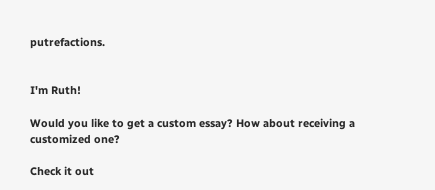putrefactions.


I'm Ruth!

Would you like to get a custom essay? How about receiving a customized one?

Check it out